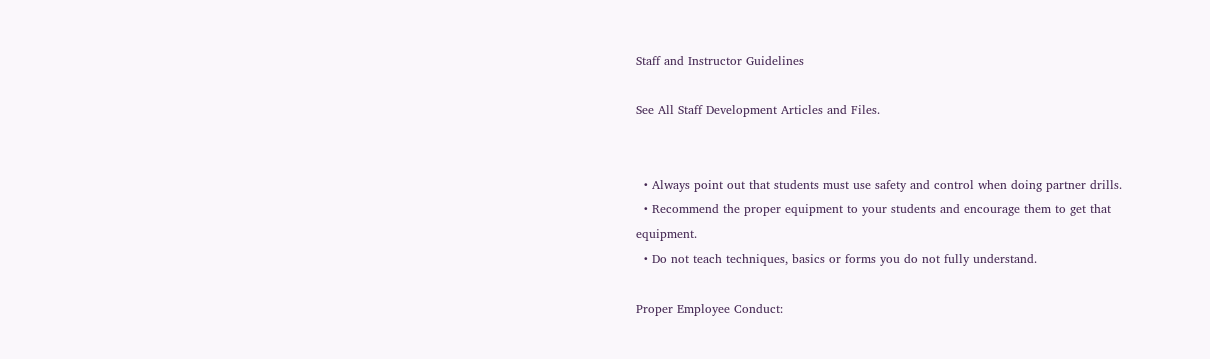Staff and Instructor Guidelines

See All Staff Development Articles and Files.


  • Always point out that students must use safety and control when doing partner drills.
  • Recommend the proper equipment to your students and encourage them to get that equipment.
  • Do not teach techniques, basics or forms you do not fully understand.

Proper Employee Conduct: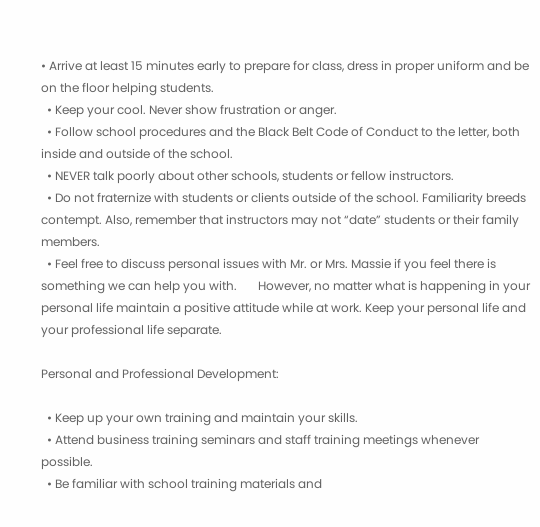• Arrive at least 15 minutes early to prepare for class, dress in proper uniform and be on the floor helping students.
  • Keep your cool. Never show frustration or anger.
  • Follow school procedures and the Black Belt Code of Conduct to the letter, both inside and outside of the school.
  • NEVER talk poorly about other schools, students or fellow instructors.
  • Do not fraternize with students or clients outside of the school. Familiarity breeds contempt. Also, remember that instructors may not “date” students or their family members.
  • Feel free to discuss personal issues with Mr. or Mrs. Massie if you feel there is something we can help you with.       However, no matter what is happening in your personal life maintain a positive attitude while at work. Keep your personal life and your professional life separate.

Personal and Professional Development:

  • Keep up your own training and maintain your skills.
  • Attend business training seminars and staff training meetings whenever possible.
  • Be familiar with school training materials and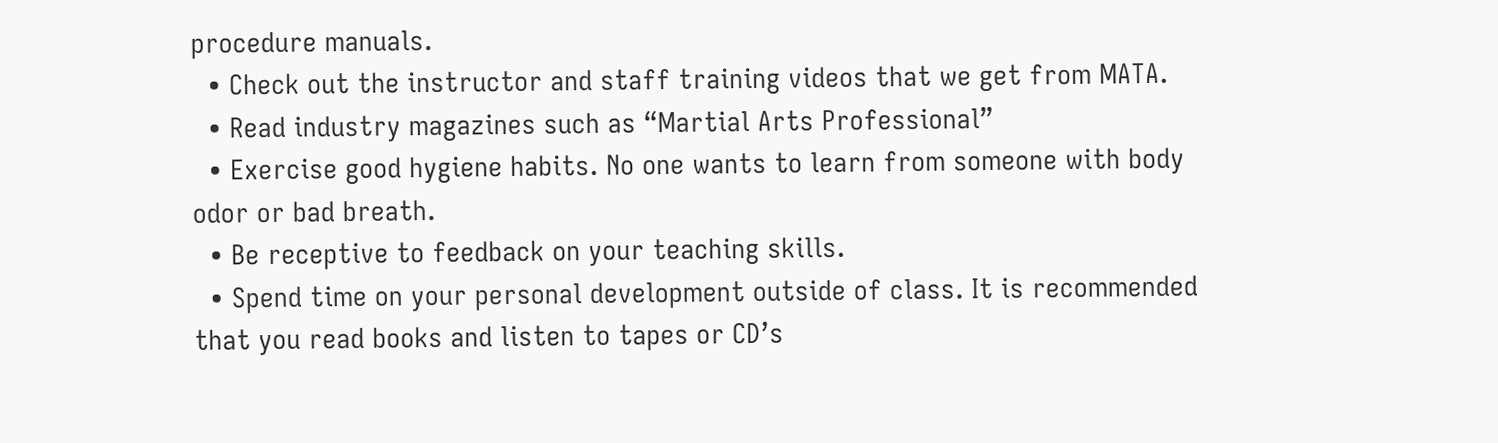procedure manuals.
  • Check out the instructor and staff training videos that we get from MATA.
  • Read industry magazines such as “Martial Arts Professional”
  • Exercise good hygiene habits. No one wants to learn from someone with body odor or bad breath.
  • Be receptive to feedback on your teaching skills.
  • Spend time on your personal development outside of class. It is recommended that you read books and listen to tapes or CD’s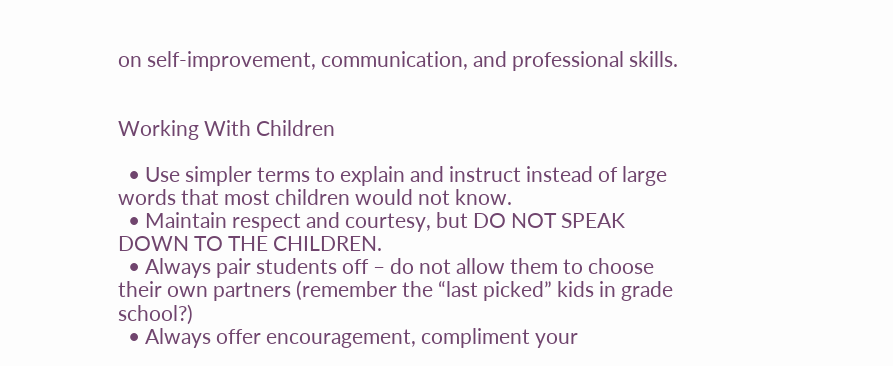on self-improvement, communication, and professional skills.


Working With Children

  • Use simpler terms to explain and instruct instead of large words that most children would not know.
  • Maintain respect and courtesy, but DO NOT SPEAK DOWN TO THE CHILDREN.
  • Always pair students off – do not allow them to choose their own partners (remember the “last picked” kids in grade school?)
  • Always offer encouragement, compliment your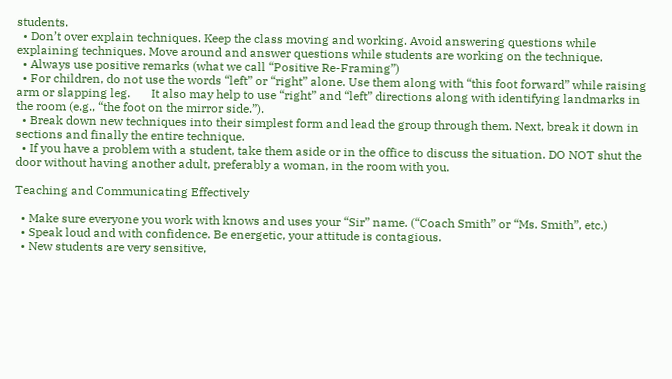students.
  • Don’t over explain techniques. Keep the class moving and working. Avoid answering questions while explaining techniques. Move around and answer questions while students are working on the technique.
  • Always use positive remarks (what we call “Positive Re-Framing”)
  • For children, do not use the words “left” or “right” alone. Use them along with “this foot forward” while raising arm or slapping leg.       It also may help to use “right” and “left” directions along with identifying landmarks in the room (e.g., “the foot on the mirror side.”).
  • Break down new techniques into their simplest form and lead the group through them. Next, break it down in sections and finally the entire technique.
  • If you have a problem with a student, take them aside or in the office to discuss the situation. DO NOT shut the door without having another adult, preferably a woman, in the room with you.

Teaching and Communicating Effectively

  • Make sure everyone you work with knows and uses your “Sir” name. (“Coach Smith” or “Ms. Smith”, etc.)
  • Speak loud and with confidence. Be energetic, your attitude is contagious.
  • New students are very sensitive,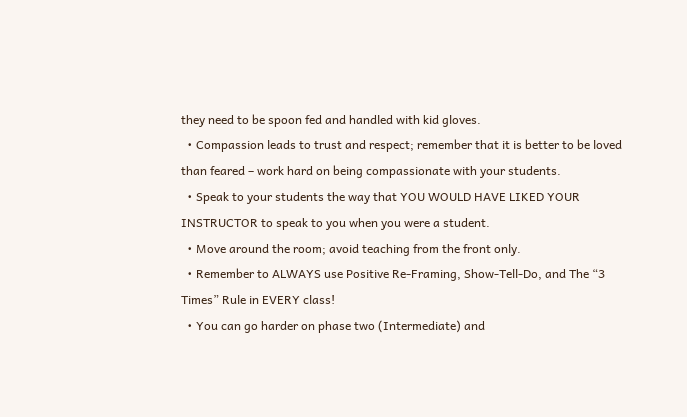they need to be spoon fed and handled with kid gloves.
  • Compassion leads to trust and respect; remember that it is better to be loved than feared – work hard on being compassionate with your students.
  • Speak to your students the way that YOU WOULD HAVE LIKED YOUR INSTRUCTOR to speak to you when you were a student.
  • Move around the room; avoid teaching from the front only.
  • Remember to ALWAYS use Positive Re-Framing, Show-Tell-Do, and The “3 Times” Rule in EVERY class!
  • You can go harder on phase two (Intermediate) and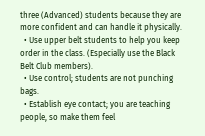three (Advanced) students because they are more confident and can handle it physically.
  • Use upper belt students to help you keep order in the class. (Especially use the Black Belt Club members).
  • Use control; students are not punching bags.
  • Establish eye contact; you are teaching people, so make them feel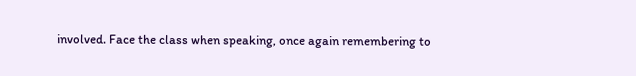involved. Face the class when speaking, once again remembering to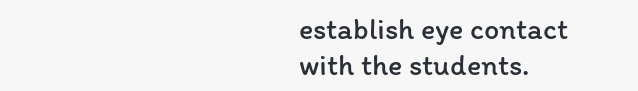establish eye contact with the students.